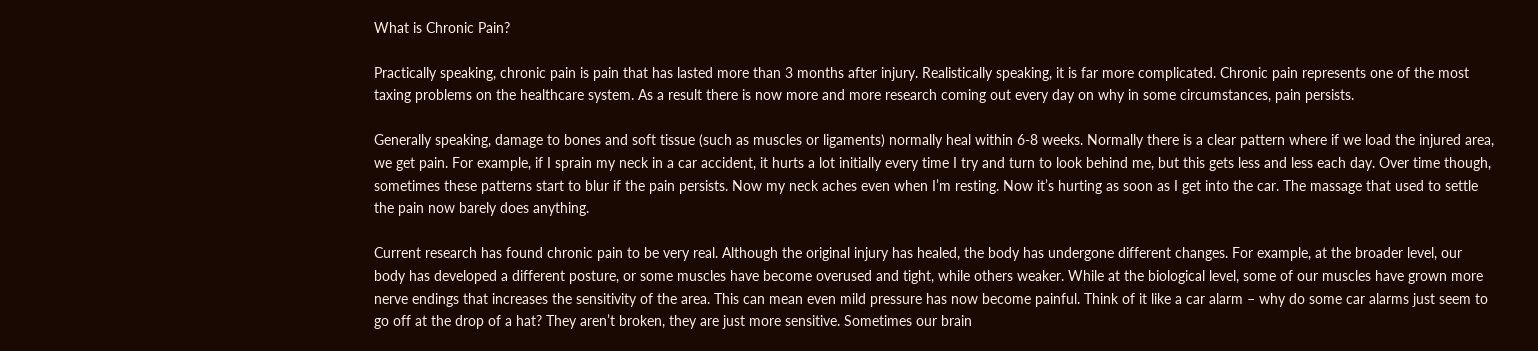What is Chronic Pain?

Practically speaking, chronic pain is pain that has lasted more than 3 months after injury. Realistically speaking, it is far more complicated. Chronic pain represents one of the most taxing problems on the healthcare system. As a result there is now more and more research coming out every day on why in some circumstances, pain persists.

Generally speaking, damage to bones and soft tissue (such as muscles or ligaments) normally heal within 6-8 weeks. Normally there is a clear pattern where if we load the injured area, we get pain. For example, if I sprain my neck in a car accident, it hurts a lot initially every time I try and turn to look behind me, but this gets less and less each day. Over time though, sometimes these patterns start to blur if the pain persists. Now my neck aches even when I’m resting. Now it’s hurting as soon as I get into the car. The massage that used to settle the pain now barely does anything.

Current research has found chronic pain to be very real. Although the original injury has healed, the body has undergone different changes. For example, at the broader level, our body has developed a different posture, or some muscles have become overused and tight, while others weaker. While at the biological level, some of our muscles have grown more nerve endings that increases the sensitivity of the area. This can mean even mild pressure has now become painful. Think of it like a car alarm – why do some car alarms just seem to go off at the drop of a hat? They aren’t broken, they are just more sensitive. Sometimes our brain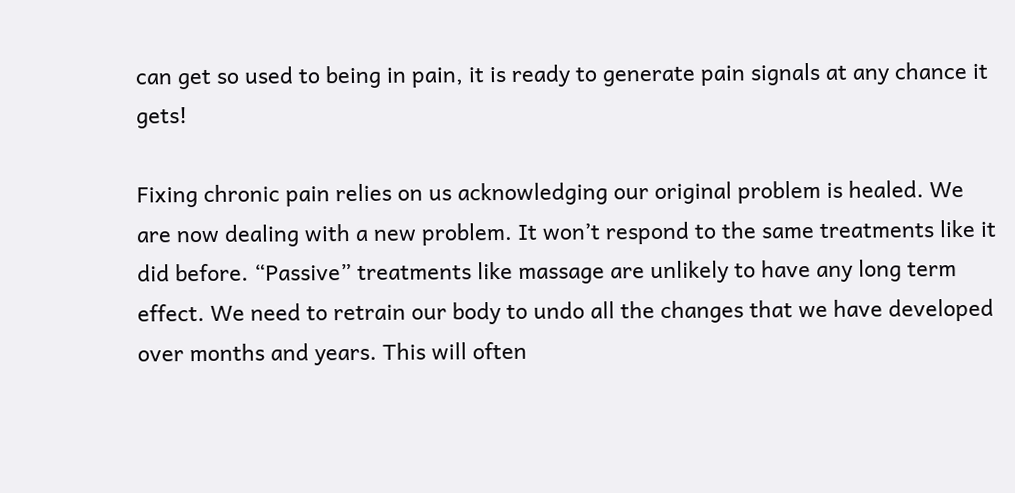can get so used to being in pain, it is ready to generate pain signals at any chance it gets!

Fixing chronic pain relies on us acknowledging our original problem is healed. We are now dealing with a new problem. It won’t respond to the same treatments like it did before. “Passive” treatments like massage are unlikely to have any long term effect. We need to retrain our body to undo all the changes that we have developed over months and years. This will often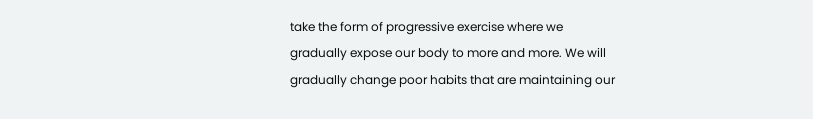take the form of progressive exercise where we gradually expose our body to more and more. We will gradually change poor habits that are maintaining our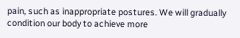pain, such as inappropriate postures. We will gradually condition our body to achieve more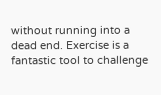without running into a dead end. Exercise is a fantastic tool to challenge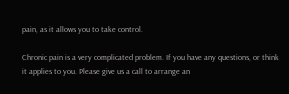pain, as it allows you to take control.

Chronic pain is a very complicated problem. If you have any questions, or think it applies to you. Please give us a call to arrange an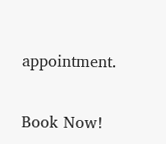appointment.

Book Now!